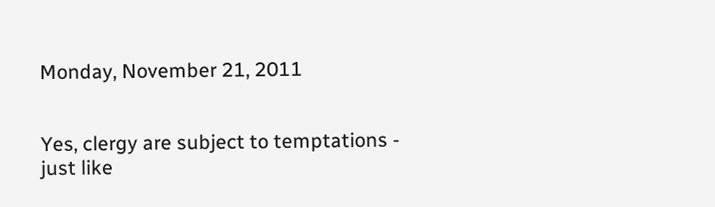Monday, November 21, 2011


Yes, clergy are subject to temptations - just like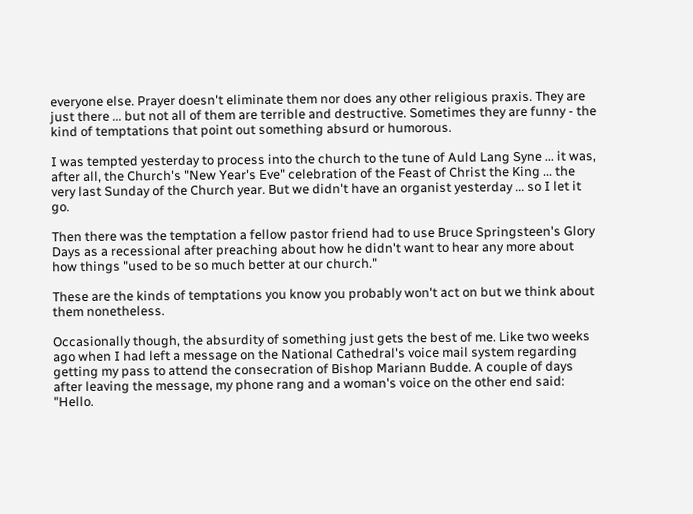everyone else. Prayer doesn't eliminate them nor does any other religious praxis. They are just there ... but not all of them are terrible and destructive. Sometimes they are funny - the kind of temptations that point out something absurd or humorous.

I was tempted yesterday to process into the church to the tune of Auld Lang Syne ... it was, after all, the Church's "New Year's Eve" celebration of the Feast of Christ the King ... the very last Sunday of the Church year. But we didn't have an organist yesterday ... so I let it go.

Then there was the temptation a fellow pastor friend had to use Bruce Springsteen's Glory Days as a recessional after preaching about how he didn't want to hear any more about how things "used to be so much better at our church."

These are the kinds of temptations you know you probably won't act on but we think about them nonetheless.

Occasionally though, the absurdity of something just gets the best of me. Like two weeks ago when I had left a message on the National Cathedral's voice mail system regarding getting my pass to attend the consecration of Bishop Mariann Budde. A couple of days after leaving the message, my phone rang and a woman's voice on the other end said:
"Hello.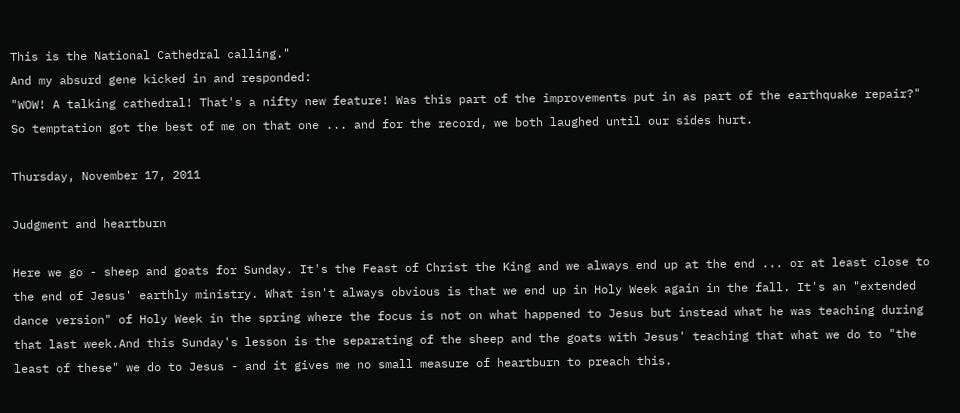This is the National Cathedral calling."
And my absurd gene kicked in and responded:
"WOW! A talking cathedral! That's a nifty new feature! Was this part of the improvements put in as part of the earthquake repair?"
So temptation got the best of me on that one ... and for the record, we both laughed until our sides hurt.

Thursday, November 17, 2011

Judgment and heartburn

Here we go - sheep and goats for Sunday. It's the Feast of Christ the King and we always end up at the end ... or at least close to the end of Jesus' earthly ministry. What isn't always obvious is that we end up in Holy Week again in the fall. It's an "extended dance version" of Holy Week in the spring where the focus is not on what happened to Jesus but instead what he was teaching during that last week.And this Sunday's lesson is the separating of the sheep and the goats with Jesus' teaching that what we do to "the least of these" we do to Jesus - and it gives me no small measure of heartburn to preach this.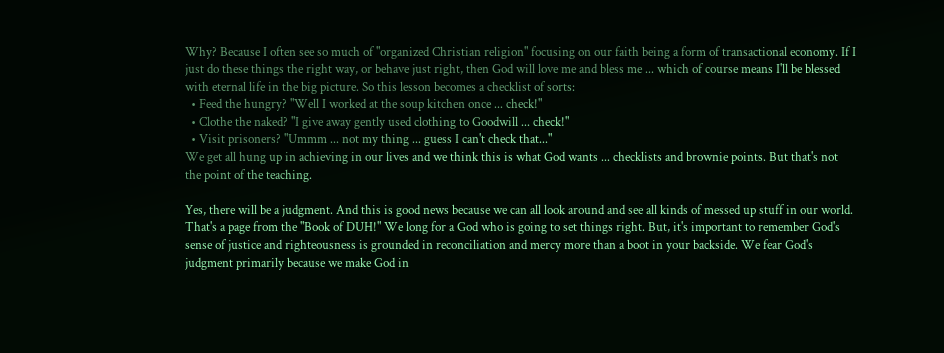Why? Because I often see so much of "organized Christian religion" focusing on our faith being a form of transactional economy. If I just do these things the right way, or behave just right, then God will love me and bless me ... which of course means I'll be blessed with eternal life in the big picture. So this lesson becomes a checklist of sorts:
  • Feed the hungry? "Well I worked at the soup kitchen once ... check!"
  • Clothe the naked? "I give away gently used clothing to Goodwill ... check!"
  • Visit prisoners? "Ummm ... not my thing ... guess I can't check that..."
We get all hung up in achieving in our lives and we think this is what God wants ... checklists and brownie points. But that's not the point of the teaching.

Yes, there will be a judgment. And this is good news because we can all look around and see all kinds of messed up stuff in our world. That's a page from the "Book of DUH!" We long for a God who is going to set things right. But, it's important to remember God's sense of justice and righteousness is grounded in reconciliation and mercy more than a boot in your backside. We fear God's judgment primarily because we make God in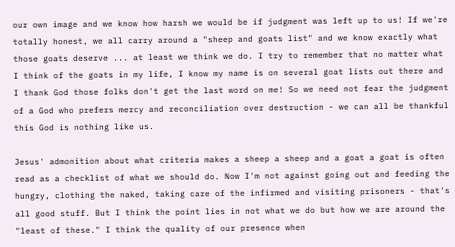our own image and we know how harsh we would be if judgment was left up to us! If we're totally honest, we all carry around a "sheep and goats list" and we know exactly what those goats deserve ... at least we think we do. I try to remember that no matter what I think of the goats in my life, I know my name is on several goat lists out there and I thank God those folks don't get the last word on me! So we need not fear the judgment of a God who prefers mercy and reconciliation over destruction - we can all be thankful this God is nothing like us.

Jesus' admonition about what criteria makes a sheep a sheep and a goat a goat is often read as a checklist of what we should do. Now I'm not against going out and feeding the hungry, clothing the naked, taking care of the infirmed and visiting prisoners - that's all good stuff. But I think the point lies in not what we do but how we are around the "least of these." I think the quality of our presence when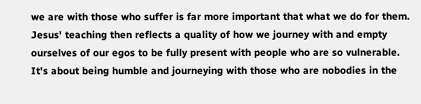we are with those who suffer is far more important that what we do for them. Jesus' teaching then reflects a quality of how we journey with and empty ourselves of our egos to be fully present with people who are so vulnerable. It's about being humble and journeying with those who are nobodies in the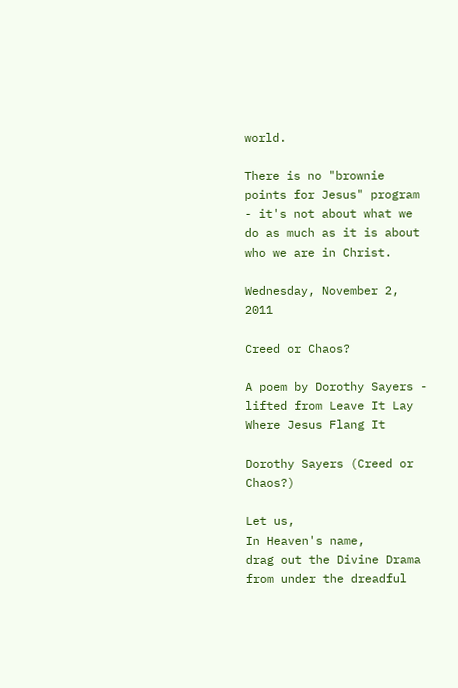world.

There is no "brownie points for Jesus" program - it's not about what we do as much as it is about who we are in Christ.

Wednesday, November 2, 2011

Creed or Chaos?

A poem by Dorothy Sayers - lifted from Leave It Lay Where Jesus Flang It

Dorothy Sayers (Creed or Chaos?)

Let us,
In Heaven's name,
drag out the Divine Drama
from under the dreadful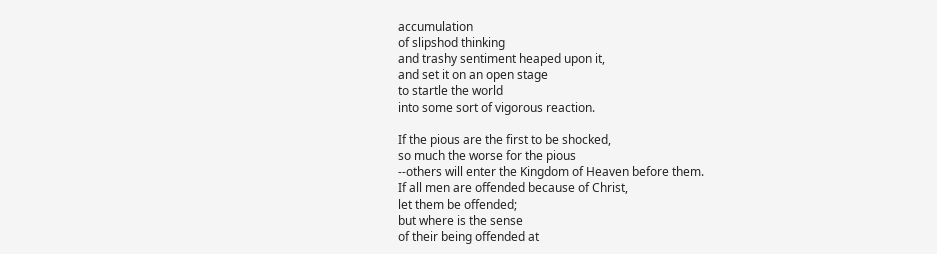accumulation
of slipshod thinking
and trashy sentiment heaped upon it,
and set it on an open stage
to startle the world
into some sort of vigorous reaction.

If the pious are the first to be shocked,
so much the worse for the pious
--others will enter the Kingdom of Heaven before them.
If all men are offended because of Christ,
let them be offended;
but where is the sense
of their being offended at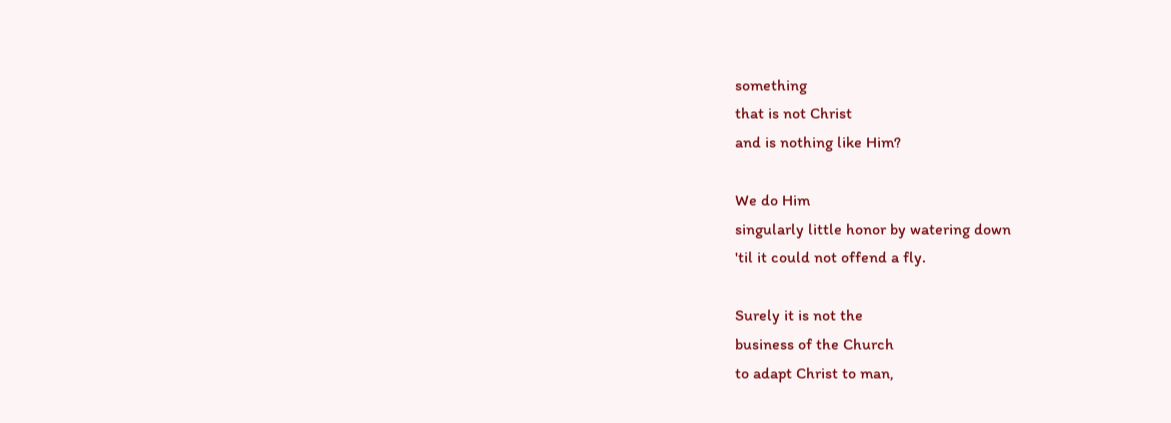something
that is not Christ
and is nothing like Him?

We do Him
singularly little honor by watering down
'til it could not offend a fly.

Surely it is not the
business of the Church
to adapt Christ to man,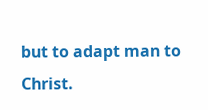but to adapt man to Christ.